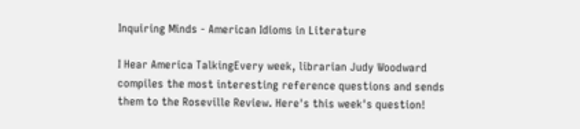Inquiring Minds - American Idioms in Literature

I Hear America TalkingEvery week, librarian Judy Woodward compiles the most interesting reference questions and sends them to the Roseville Review. Here's this week's question!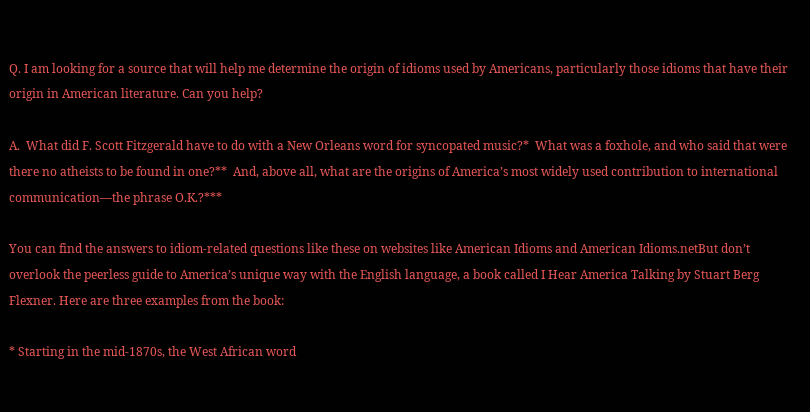Q. I am looking for a source that will help me determine the origin of idioms used by Americans, particularly those idioms that have their origin in American literature. Can you help?

A.  What did F. Scott Fitzgerald have to do with a New Orleans word for syncopated music?*  What was a foxhole, and who said that were there no atheists to be found in one?**  And, above all, what are the origins of America’s most widely used contribution to international communication—the phrase O.K.?***

You can find the answers to idiom-related questions like these on websites like American Idioms and American Idioms.netBut don’t overlook the peerless guide to America’s unique way with the English language, a book called I Hear America Talking by Stuart Berg Flexner. Here are three examples from the book:

* Starting in the mid-1870s, the West African word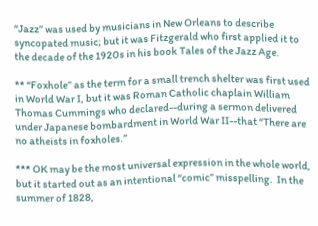“Jazz” was used by musicians in New Orleans to describe syncopated music; but it was Fitzgerald who first applied it to the decade of the 1920s in his book Tales of the Jazz Age.

** “Foxhole” as the term for a small trench shelter was first used in World War I, but it was Roman Catholic chaplain William Thomas Cummings who declared--during a sermon delivered under Japanese bombardment in World War II--that “There are no atheists in foxholes.”

*** OK may be the most universal expression in the whole world, but it started out as an intentional “comic” misspelling.  In the summer of 1828,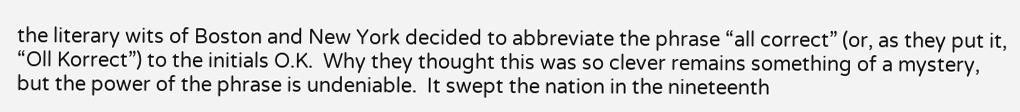the literary wits of Boston and New York decided to abbreviate the phrase “all correct” (or, as they put it, “Oll Korrect”) to the initials O.K.  Why they thought this was so clever remains something of a mystery, but the power of the phrase is undeniable.  It swept the nation in the nineteenth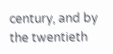century, and by the twentieth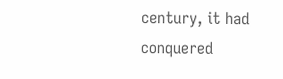century, it had conquered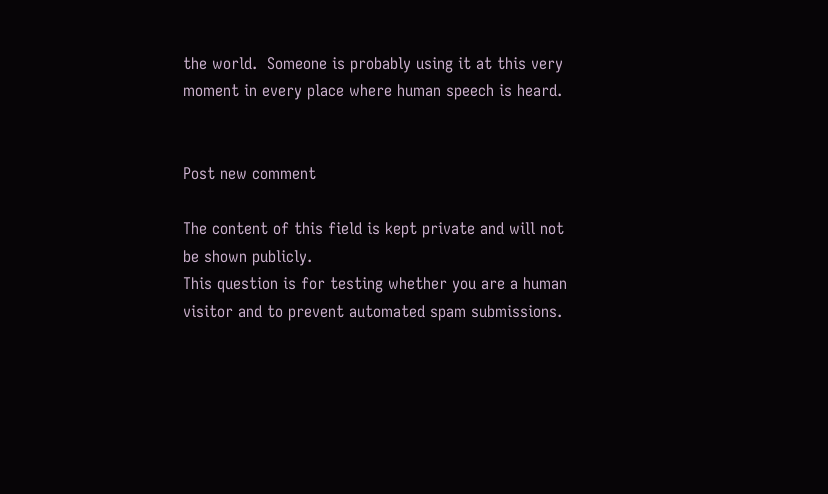the world.  Someone is probably using it at this very moment in every place where human speech is heard.


Post new comment

The content of this field is kept private and will not be shown publicly.
This question is for testing whether you are a human visitor and to prevent automated spam submissions.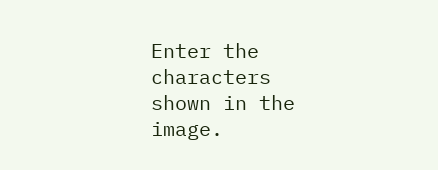Enter the characters shown in the image.